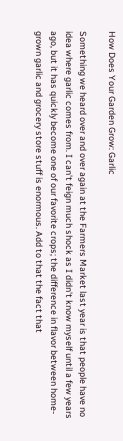How Does Your Garden Grow: Garlic

Something we heard over and over again at the Farmers Market last year is that people have no idea where garlic comes from. I can't feign much shock as I didn't know myself until a few years ago, but it has quickly become one of our favorite crops; the difference in flavor between home-grown garlic and grocery store stuff is enormous. Add to that the fact that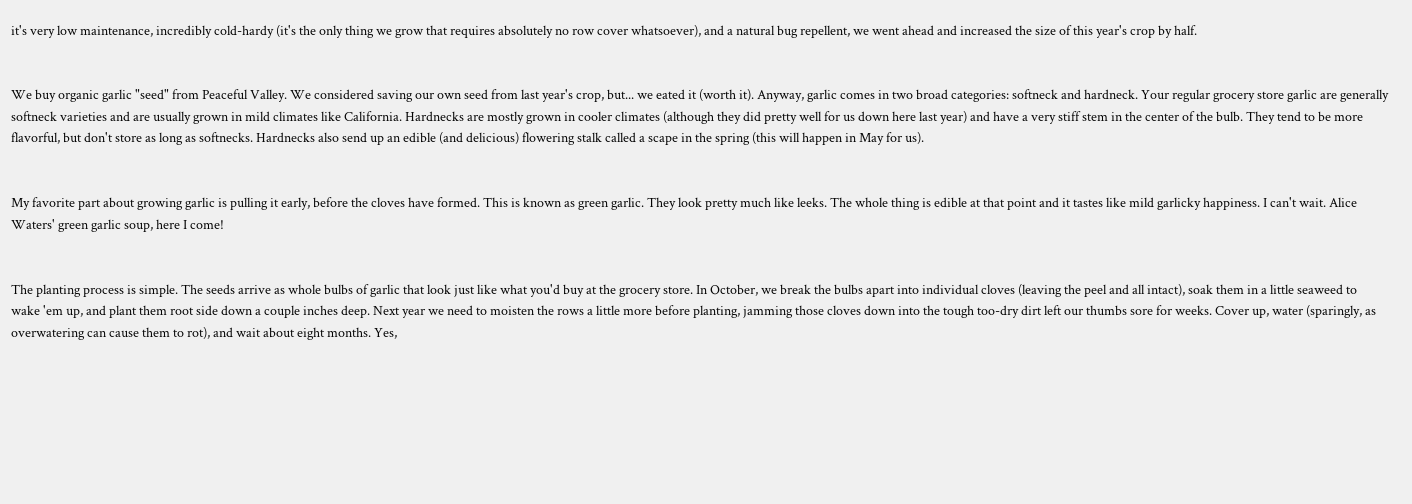it's very low maintenance, incredibly cold-hardy (it's the only thing we grow that requires absolutely no row cover whatsoever), and a natural bug repellent, we went ahead and increased the size of this year's crop by half.


We buy organic garlic "seed" from Peaceful Valley. We considered saving our own seed from last year's crop, but... we eated it (worth it). Anyway, garlic comes in two broad categories: softneck and hardneck. Your regular grocery store garlic are generally softneck varieties and are usually grown in mild climates like California. Hardnecks are mostly grown in cooler climates (although they did pretty well for us down here last year) and have a very stiff stem in the center of the bulb. They tend to be more flavorful, but don't store as long as softnecks. Hardnecks also send up an edible (and delicious) flowering stalk called a scape in the spring (this will happen in May for us).


My favorite part about growing garlic is pulling it early, before the cloves have formed. This is known as green garlic. They look pretty much like leeks. The whole thing is edible at that point and it tastes like mild garlicky happiness. I can't wait. Alice Waters' green garlic soup, here I come!


The planting process is simple. The seeds arrive as whole bulbs of garlic that look just like what you'd buy at the grocery store. In October, we break the bulbs apart into individual cloves (leaving the peel and all intact), soak them in a little seaweed to wake 'em up, and plant them root side down a couple inches deep. Next year we need to moisten the rows a little more before planting, jamming those cloves down into the tough too-dry dirt left our thumbs sore for weeks. Cover up, water (sparingly, as overwatering can cause them to rot), and wait about eight months. Yes,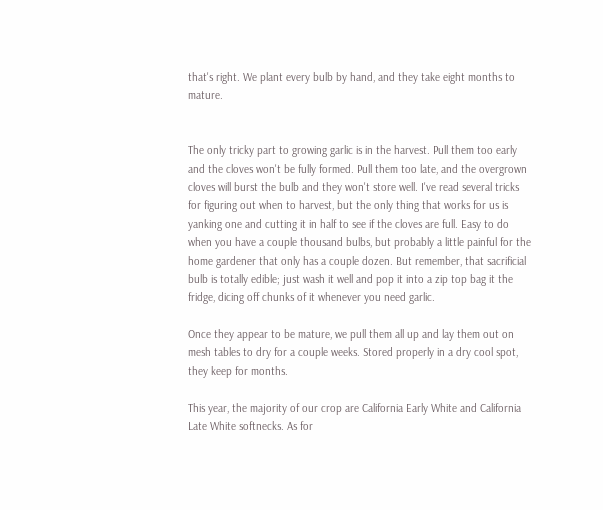that's right. We plant every bulb by hand, and they take eight months to mature.


The only tricky part to growing garlic is in the harvest. Pull them too early and the cloves won't be fully formed. Pull them too late, and the overgrown cloves will burst the bulb and they won't store well. I've read several tricks for figuring out when to harvest, but the only thing that works for us is yanking one and cutting it in half to see if the cloves are full. Easy to do when you have a couple thousand bulbs, but probably a little painful for the home gardener that only has a couple dozen. But remember, that sacrificial bulb is totally edible; just wash it well and pop it into a zip top bag it the fridge, dicing off chunks of it whenever you need garlic.

Once they appear to be mature, we pull them all up and lay them out on mesh tables to dry for a couple weeks. Stored properly in a dry cool spot, they keep for months.

This year, the majority of our crop are California Early White and California Late White softnecks. As for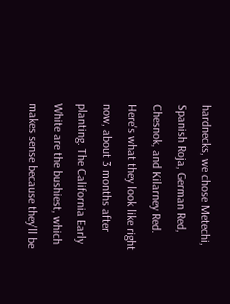hardnecks, we chose Metechi, Spanish Roja, German Red, Chesnok, and Kilarney Red. Here's what they look like right now, about 3 months after planting. The California Early White are the bushiest, which makes sense because they'll be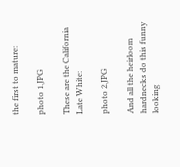the first to mature:

photo 1.JPG

These are the California Late White:

photo 2.JPG

And all the heirloom hardnecks do this funny looking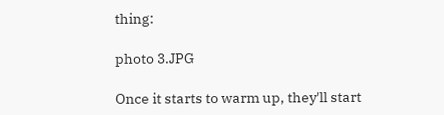thing:

photo 3.JPG

Once it starts to warm up, they'll start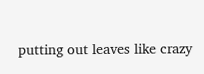putting out leaves like crazy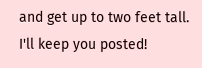and get up to two feet tall. I'll keep you posted!